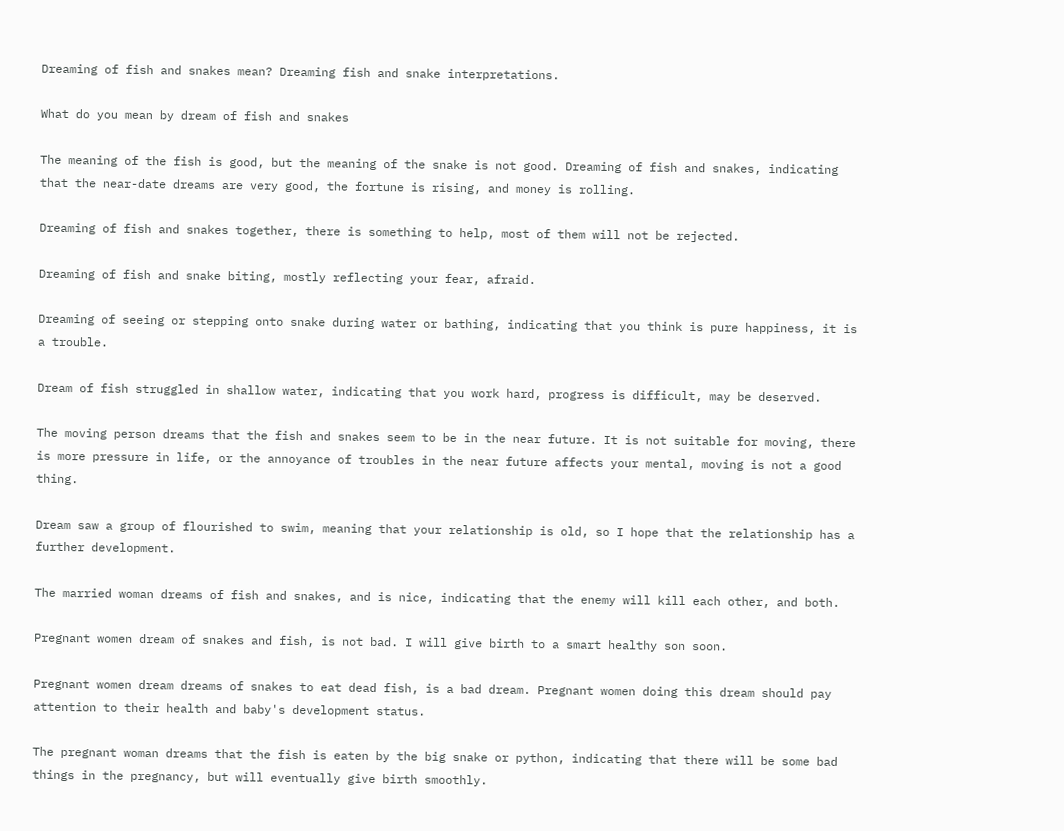Dreaming of fish and snakes mean? Dreaming fish and snake interpretations.

What do you mean by dream of fish and snakes

The meaning of the fish is good, but the meaning of the snake is not good. Dreaming of fish and snakes, indicating that the near-date dreams are very good, the fortune is rising, and money is rolling.

Dreaming of fish and snakes together, there is something to help, most of them will not be rejected.

Dreaming of fish and snake biting, mostly reflecting your fear, afraid.

Dreaming of seeing or stepping onto snake during water or bathing, indicating that you think is pure happiness, it is a trouble.

Dream of fish struggled in shallow water, indicating that you work hard, progress is difficult, may be deserved.

The moving person dreams that the fish and snakes seem to be in the near future. It is not suitable for moving, there is more pressure in life, or the annoyance of troubles in the near future affects your mental, moving is not a good thing.

Dream saw a group of flourished to swim, meaning that your relationship is old, so I hope that the relationship has a further development.

The married woman dreams of fish and snakes, and is nice, indicating that the enemy will kill each other, and both.

Pregnant women dream of snakes and fish, is not bad. I will give birth to a smart healthy son soon.

Pregnant women dream dreams of snakes to eat dead fish, is a bad dream. Pregnant women doing this dream should pay attention to their health and baby's development status.

The pregnant woman dreams that the fish is eaten by the big snake or python, indicating that there will be some bad things in the pregnancy, but will eventually give birth smoothly.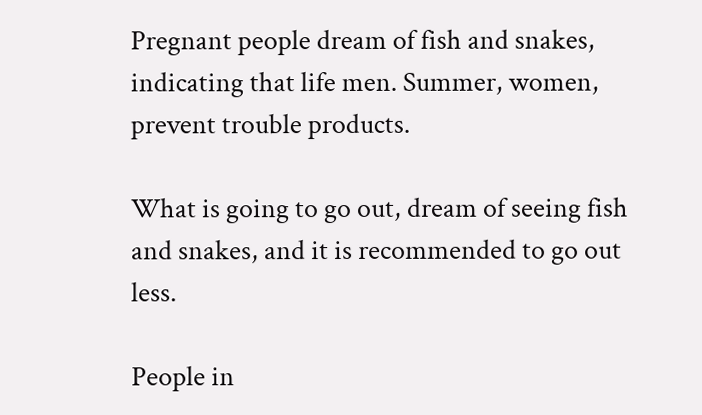Pregnant people dream of fish and snakes, indicating that life men. Summer, women, prevent trouble products.

What is going to go out, dream of seeing fish and snakes, and it is recommended to go out less.

People in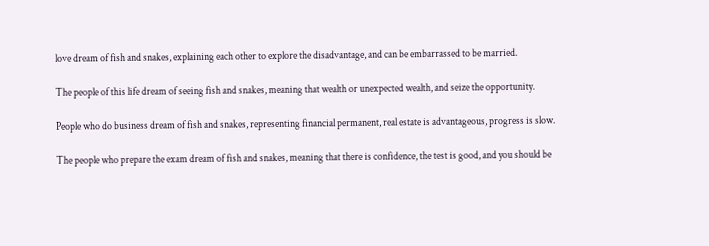love dream of fish and snakes, explaining each other to explore the disadvantage, and can be embarrassed to be married.

The people of this life dream of seeing fish and snakes, meaning that wealth or unexpected wealth, and seize the opportunity.

People who do business dream of fish and snakes, representing financial permanent, real estate is advantageous, progress is slow.

The people who prepare the exam dream of fish and snakes, meaning that there is confidence, the test is good, and you should be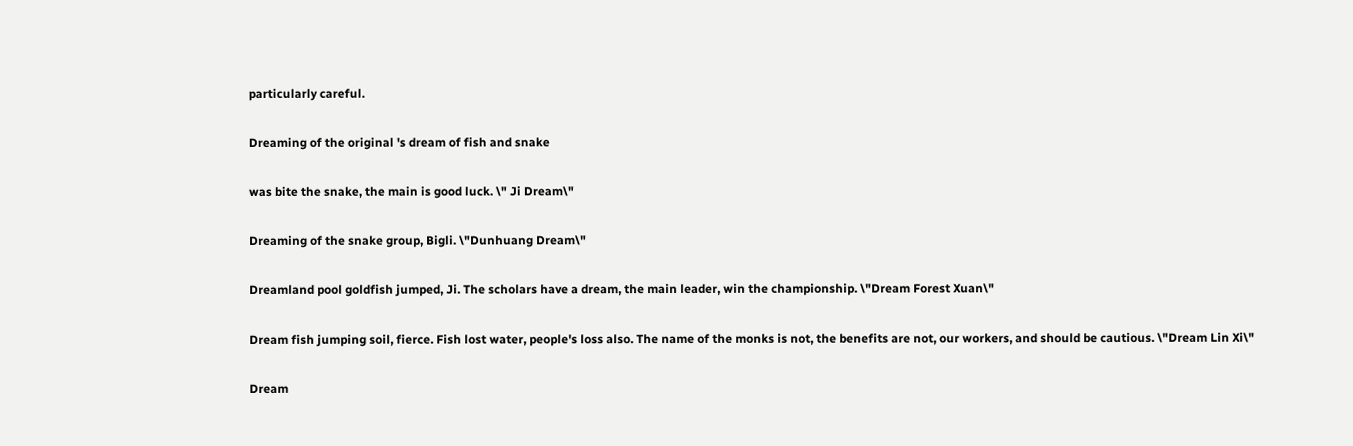particularly careful.

Dreaming of the original 's dream of fish and snake

was bite the snake, the main is good luck. \" Ji Dream\"

Dreaming of the snake group, Bigli. \"Dunhuang Dream\"

Dreamland pool goldfish jumped, Ji. The scholars have a dream, the main leader, win the championship. \"Dream Forest Xuan\"

Dream fish jumping soil, fierce. Fish lost water, people's loss also. The name of the monks is not, the benefits are not, our workers, and should be cautious. \"Dream Lin Xi\"

Dream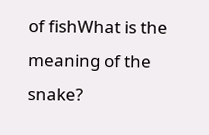of fishWhat is the meaning of the snake?